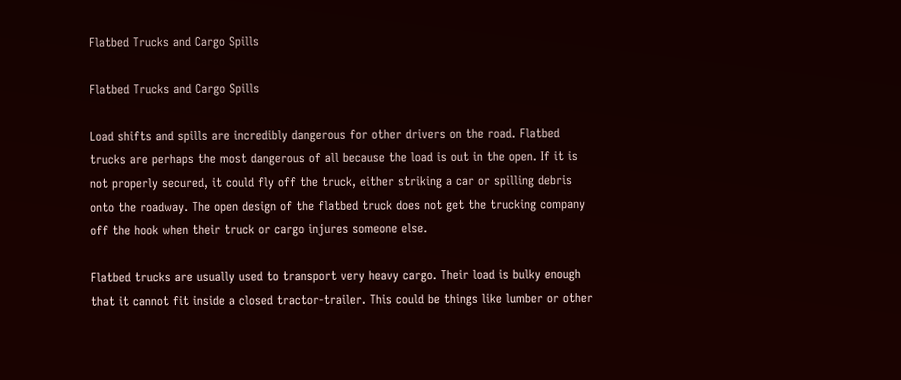Flatbed Trucks and Cargo Spills

Flatbed Trucks and Cargo Spills

Load shifts and spills are incredibly dangerous for other drivers on the road. Flatbed trucks are perhaps the most dangerous of all because the load is out in the open. If it is not properly secured, it could fly off the truck, either striking a car or spilling debris onto the roadway. The open design of the flatbed truck does not get the trucking company off the hook when their truck or cargo injures someone else.

Flatbed trucks are usually used to transport very heavy cargo. Their load is bulky enough that it cannot fit inside a closed tractor-trailer. This could be things like lumber or other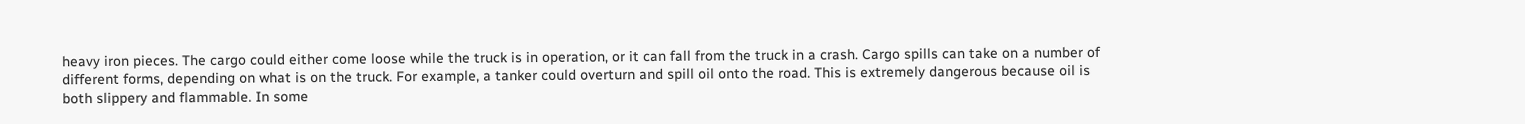heavy iron pieces. The cargo could either come loose while the truck is in operation, or it can fall from the truck in a crash. Cargo spills can take on a number of different forms, depending on what is on the truck. For example, a tanker could overturn and spill oil onto the road. This is extremely dangerous because oil is both slippery and flammable. In some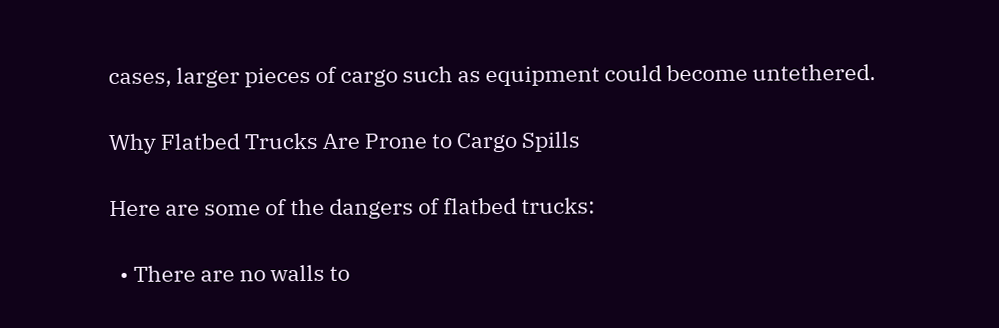cases, larger pieces of cargo such as equipment could become untethered.

Why Flatbed Trucks Are Prone to Cargo Spills

Here are some of the dangers of flatbed trucks:

  • There are no walls to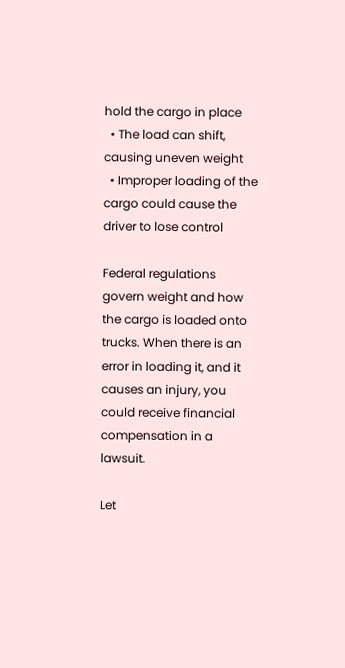hold the cargo in place
  • The load can shift, causing uneven weight
  • Improper loading of the cargo could cause the driver to lose control

Federal regulations govern weight and how the cargo is loaded onto trucks. When there is an error in loading it, and it causes an injury, you could receive financial compensation in a lawsuit.

Let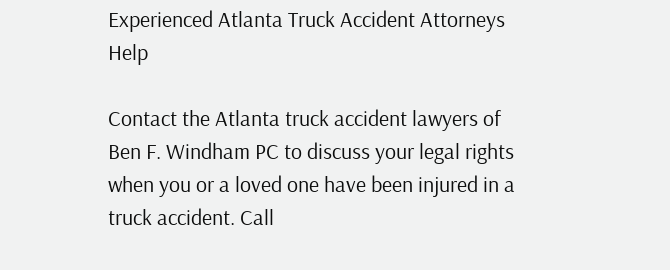Experienced Atlanta Truck Accident Attorneys Help

Contact the Atlanta truck accident lawyers of Ben F. Windham PC to discuss your legal rights when you or a loved one have been injured in a truck accident. Call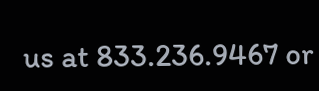us at 833.236.9467 or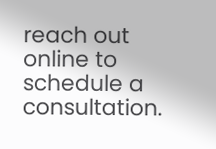reach out online to schedule a consultation.